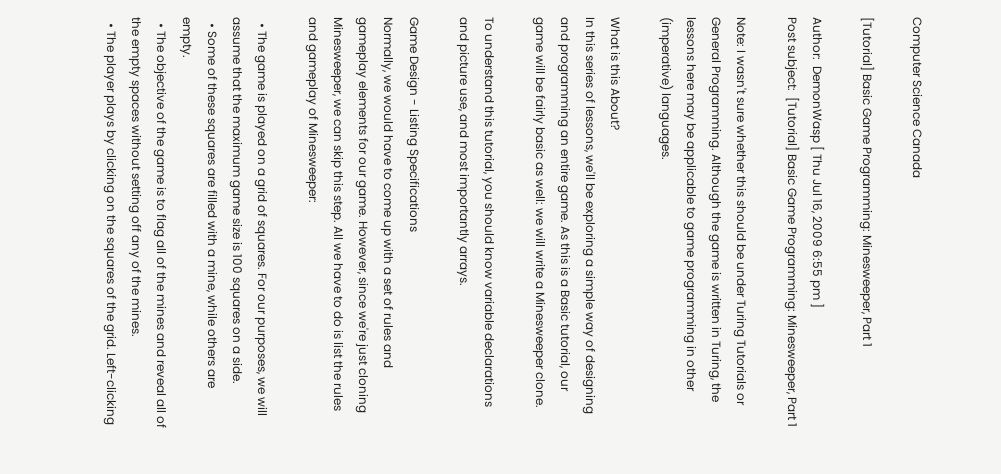Computer Science Canada

[Tutorial] Basic Game Programming: Minesweeper, Part 1

Author:  DemonWasp [ Thu Jul 16, 2009 6:55 pm ]
Post subject:  [Tutorial] Basic Game Programming: Minesweeper, Part 1

Note: I wasn't sure whether this should be under Turing Tutorials or General Programming. Although the game is written in Turing, the lessons here may be applicable to game programming in other (imperative) languages.

What is this About?
In this series of lessons, we'll be exploring a simple way of designing and programming an entire game. As this is a Basic tutorial, our game will be fairly basic as well: we will write a Minesweeper clone.

To understand this tutorial, you should know variable declarations and picture use, and most importantly arrays.

Game Design - Listing Specifications
Normally, we would have to come up with a set of rules and gameplay elements for our game. However, since we're just cloning Minesweeper, we can skip this step. All we have to do is list the rules and gameplay of Minesweeper:

  • The game is played on a grid of squares. For our purposes, we will assume that the maximum game size is 100 squares on a side.
  • Some of these squares are filled with a mine, while others are empty.
  • The objective of the game is to flag all of the mines and reveal all of the empty spaces without setting off any of the mines.
  • The player plays by clicking on the squares of the grid. Left-clicking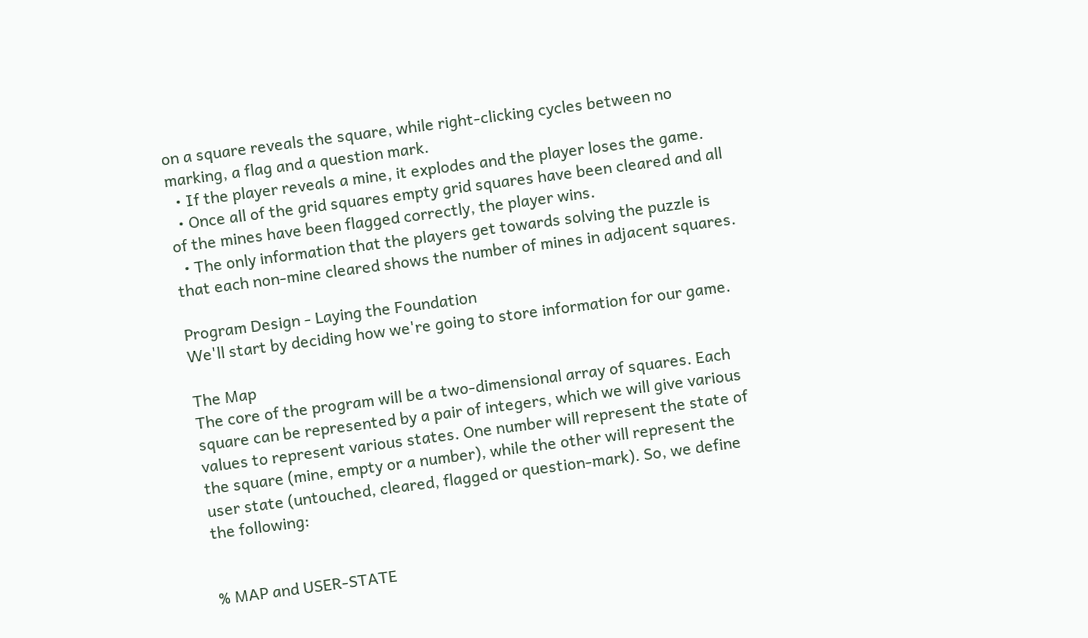on a square reveals the square, while right-clicking cycles between no marking, a flag and a question mark.
  • If the player reveals a mine, it explodes and the player loses the game.
  • Once all of the grid squares empty grid squares have been cleared and all of the mines have been flagged correctly, the player wins.
  • The only information that the players get towards solving the puzzle is that each non-mine cleared shows the number of mines in adjacent squares.

Program Design - Laying the Foundation
We'll start by deciding how we're going to store information for our game.

The Map
The core of the program will be a two-dimensional array of squares. Each square can be represented by a pair of integers, which we will give various values to represent various states. One number will represent the state of the square (mine, empty or a number), while the other will represent the user state (untouched, cleared, flagged or question-mark). So, we define the following:


% MAP and USER-STATE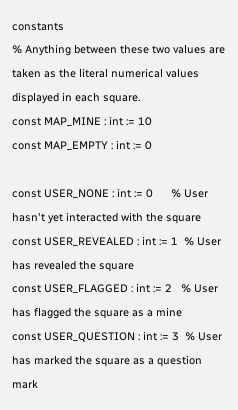constants
% Anything between these two values are taken as the literal numerical values displayed in each square.
const MAP_MINE : int := 10
const MAP_EMPTY : int := 0

const USER_NONE : int := 0      % User hasn't yet interacted with the square
const USER_REVEALED : int := 1  % User has revealed the square
const USER_FLAGGED : int := 2   % User has flagged the square as a mine
const USER_QUESTION : int := 3  % User has marked the square as a question mark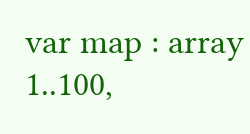var map : array 1..100,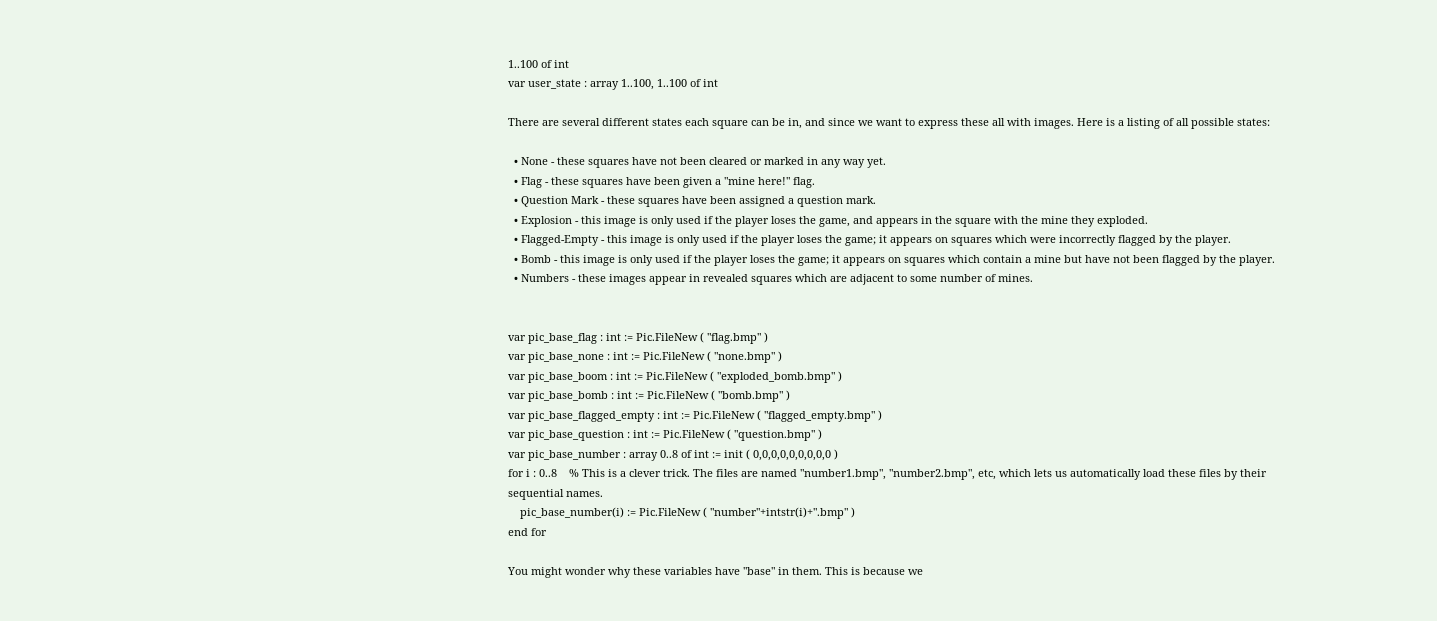1..100 of int
var user_state : array 1..100, 1..100 of int

There are several different states each square can be in, and since we want to express these all with images. Here is a listing of all possible states:

  • None - these squares have not been cleared or marked in any way yet.
  • Flag - these squares have been given a "mine here!" flag.
  • Question Mark - these squares have been assigned a question mark.
  • Explosion - this image is only used if the player loses the game, and appears in the square with the mine they exploded.
  • Flagged-Empty - this image is only used if the player loses the game; it appears on squares which were incorrectly flagged by the player.
  • Bomb - this image is only used if the player loses the game; it appears on squares which contain a mine but have not been flagged by the player.
  • Numbers - these images appear in revealed squares which are adjacent to some number of mines.


var pic_base_flag : int := Pic.FileNew ( "flag.bmp" )
var pic_base_none : int := Pic.FileNew ( "none.bmp" )
var pic_base_boom : int := Pic.FileNew ( "exploded_bomb.bmp" )
var pic_base_bomb : int := Pic.FileNew ( "bomb.bmp" )
var pic_base_flagged_empty : int := Pic.FileNew ( "flagged_empty.bmp" )
var pic_base_question : int := Pic.FileNew ( "question.bmp" )
var pic_base_number : array 0..8 of int := init ( 0,0,0,0,0,0,0,0,0 )
for i : 0..8    % This is a clever trick. The files are named "number1.bmp", "number2.bmp", etc, which lets us automatically load these files by their sequential names.
    pic_base_number(i) := Pic.FileNew ( "number"+intstr(i)+".bmp" )
end for

You might wonder why these variables have "base" in them. This is because we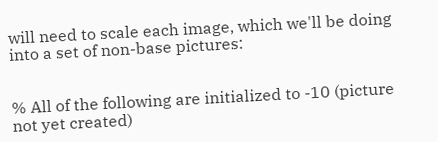will need to scale each image, which we'll be doing into a set of non-base pictures:


% All of the following are initialized to -10 (picture not yet created)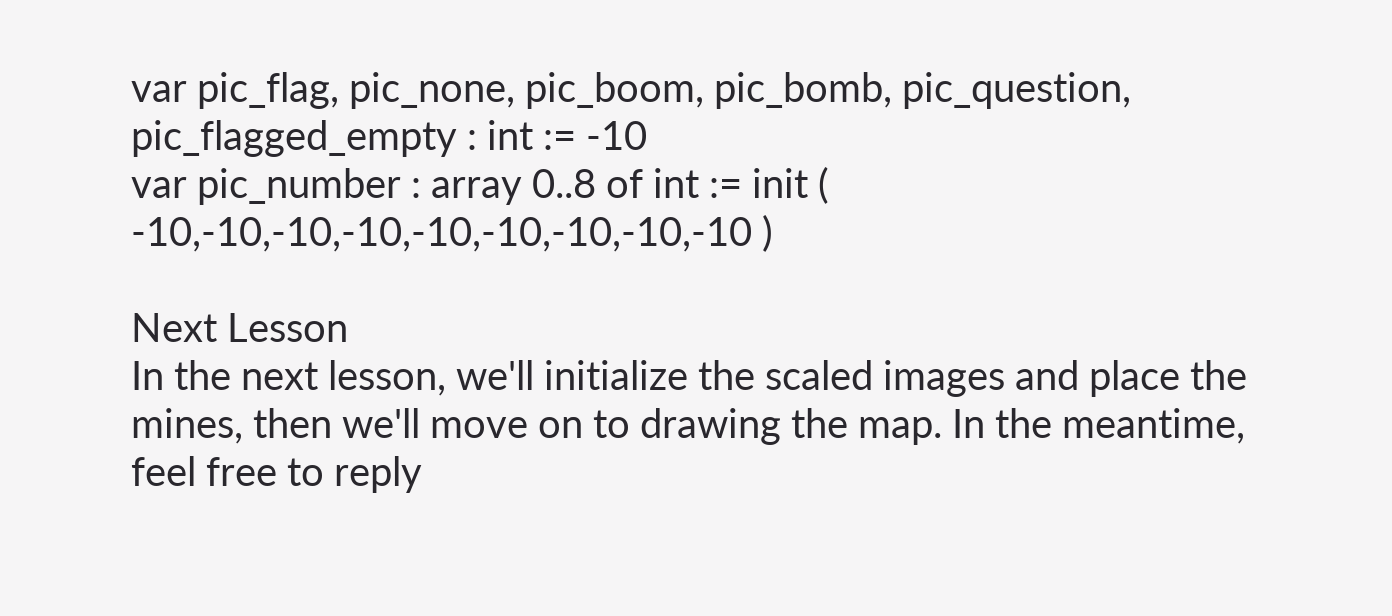var pic_flag, pic_none, pic_boom, pic_bomb, pic_question, pic_flagged_empty : int := -10
var pic_number : array 0..8 of int := init ( -10,-10,-10,-10,-10,-10,-10,-10,-10 )

Next Lesson
In the next lesson, we'll initialize the scaled images and place the mines, then we'll move on to drawing the map. In the meantime, feel free to reply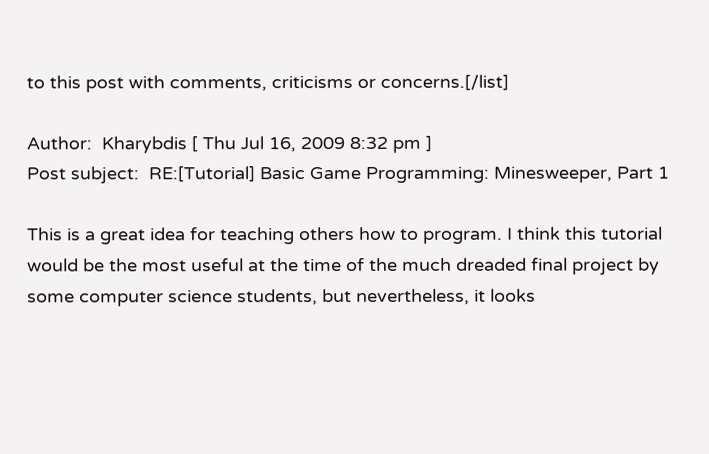to this post with comments, criticisms or concerns.[/list]

Author:  Kharybdis [ Thu Jul 16, 2009 8:32 pm ]
Post subject:  RE:[Tutorial] Basic Game Programming: Minesweeper, Part 1

This is a great idea for teaching others how to program. I think this tutorial would be the most useful at the time of the much dreaded final project by some computer science students, but nevertheless, it looks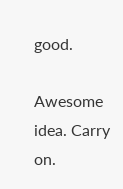good.

Awesome idea. Carry on.